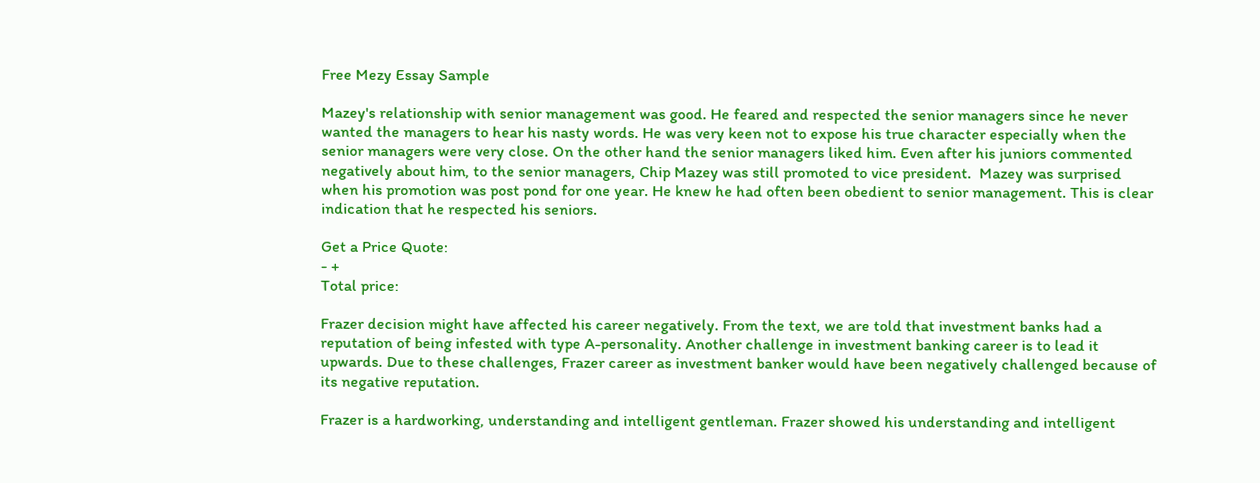Free Mezy Essay Sample

Mazey's relationship with senior management was good. He feared and respected the senior managers since he never wanted the managers to hear his nasty words. He was very keen not to expose his true character especially when the senior managers were very close. On the other hand the senior managers liked him. Even after his juniors commented negatively about him, to the senior managers, Chip Mazey was still promoted to vice president.  Mazey was surprised when his promotion was post pond for one year. He knew he had often been obedient to senior management. This is clear indication that he respected his seniors.

Get a Price Quote:
- +
Total price:

Frazer decision might have affected his career negatively. From the text, we are told that investment banks had a reputation of being infested with type A-personality. Another challenge in investment banking career is to lead it upwards. Due to these challenges, Frazer career as investment banker would have been negatively challenged because of its negative reputation.

Frazer is a hardworking, understanding and intelligent gentleman. Frazer showed his understanding and intelligent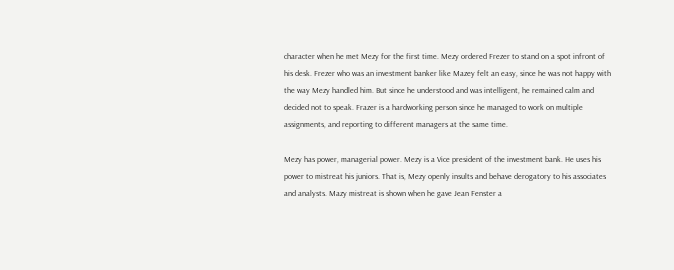character when he met Mezy for the first time. Mezy ordered Frezer to stand on a spot infront of his desk. Frezer who was an investment banker like Mazey felt an easy, since he was not happy with the way Mezy handled him. But since he understood and was intelligent, he remained calm and decided not to speak. Frazer is a hardworking person since he managed to work on multiple assignments, and reporting to different managers at the same time.

Mezy has power, managerial power. Mezy is a Vice president of the investment bank. He uses his power to mistreat his juniors. That is, Mezy openly insults and behave derogatory to his associates and analysts. Mazy mistreat is shown when he gave Jean Fenster a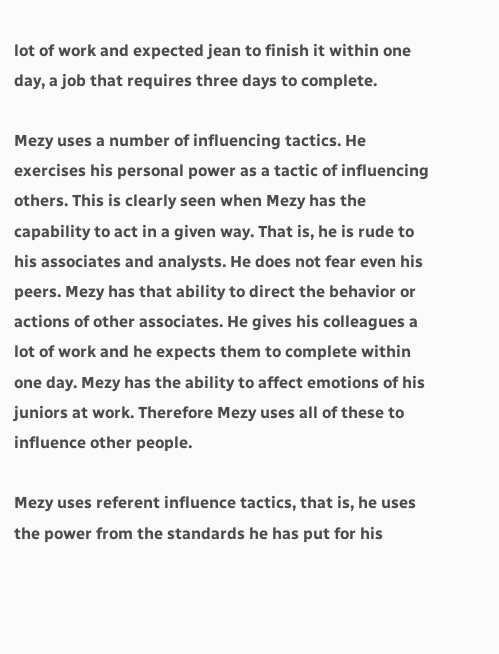lot of work and expected jean to finish it within one day, a job that requires three days to complete.

Mezy uses a number of influencing tactics. He exercises his personal power as a tactic of influencing others. This is clearly seen when Mezy has the capability to act in a given way. That is, he is rude to his associates and analysts. He does not fear even his peers. Mezy has that ability to direct the behavior or actions of other associates. He gives his colleagues a lot of work and he expects them to complete within one day. Mezy has the ability to affect emotions of his juniors at work. Therefore Mezy uses all of these to influence other people.

Mezy uses referent influence tactics, that is, he uses the power from the standards he has put for his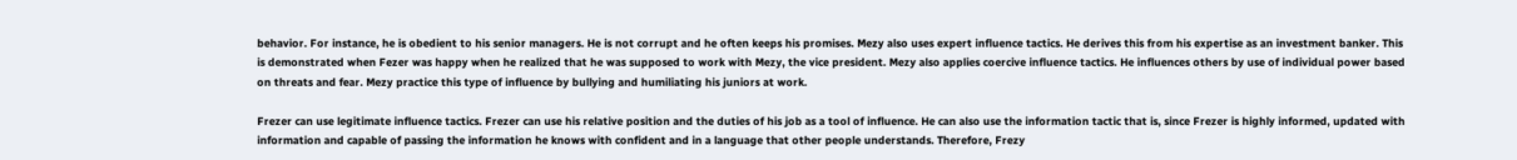behavior. For instance, he is obedient to his senior managers. He is not corrupt and he often keeps his promises. Mezy also uses expert influence tactics. He derives this from his expertise as an investment banker. This is demonstrated when Fezer was happy when he realized that he was supposed to work with Mezy, the vice president. Mezy also applies coercive influence tactics. He influences others by use of individual power based on threats and fear. Mezy practice this type of influence by bullying and humiliating his juniors at work.

Frezer can use legitimate influence tactics. Frezer can use his relative position and the duties of his job as a tool of influence. He can also use the information tactic that is, since Frezer is highly informed, updated with information and capable of passing the information he knows with confident and in a language that other people understands. Therefore, Frezy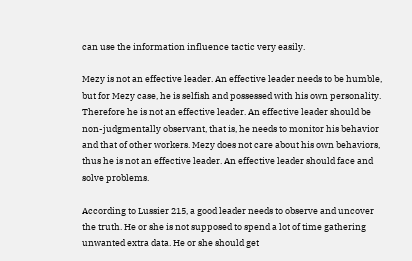can use the information influence tactic very easily.

Mezy is not an effective leader. An effective leader needs to be humble, but for Mezy case, he is selfish and possessed with his own personality. Therefore he is not an effective leader. An effective leader should be non-judgmentally observant, that is, he needs to monitor his behavior and that of other workers. Mezy does not care about his own behaviors, thus he is not an effective leader. An effective leader should face and solve problems.

According to Lussier 215, a good leader needs to observe and uncover the truth. He or she is not supposed to spend a lot of time gathering unwanted extra data. He or she should get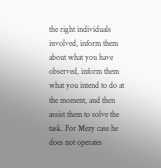the right individuals involved, inform them about what you have observed, inform them what you intend to do at the moment, and then assist them to solve the task. For Mezy case he does not operates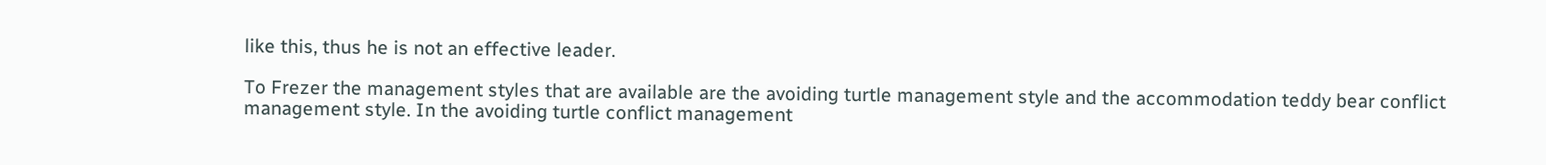like this, thus he is not an effective leader.

To Frezer the management styles that are available are the avoiding turtle management style and the accommodation teddy bear conflict management style. In the avoiding turtle conflict management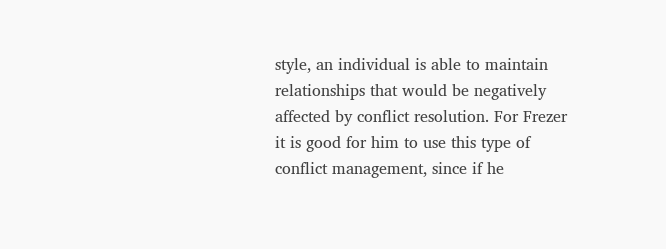style, an individual is able to maintain relationships that would be negatively affected by conflict resolution. For Frezer it is good for him to use this type of conflict management, since if he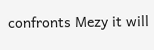confronts Mezy it will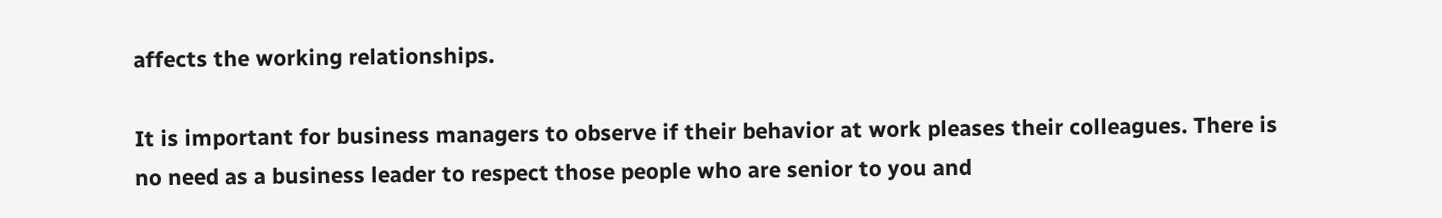affects the working relationships.

It is important for business managers to observe if their behavior at work pleases their colleagues. There is no need as a business leader to respect those people who are senior to you and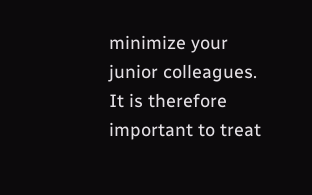minimize your junior colleagues. It is therefore important to treat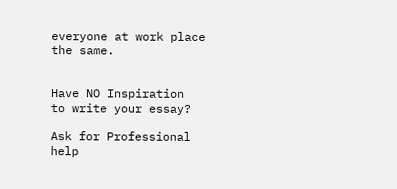everyone at work place the same.


Have NO Inspiration
to write your essay?

Ask for Professional help